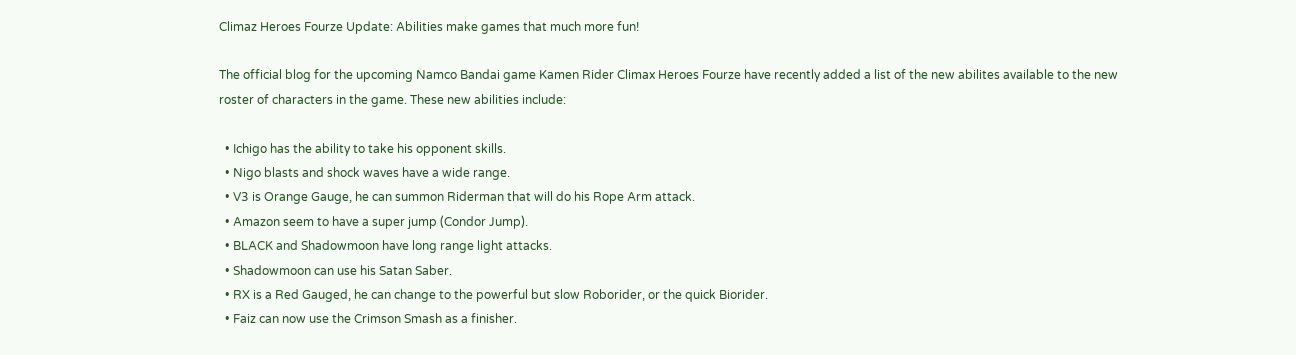Climaz Heroes Fourze Update: Abilities make games that much more fun!

The official blog for the upcoming Namco Bandai game Kamen Rider Climax Heroes Fourze have recently added a list of the new abilites available to the new roster of characters in the game. These new abilities include:

  • Ichigo has the ability to take his opponent skills.
  • Nigo blasts and shock waves have a wide range.
  • V3 is Orange Gauge, he can summon Riderman that will do his Rope Arm attack.
  • Amazon seem to have a super jump (Condor Jump).
  • BLACK and Shadowmoon have long range light attacks.
  • Shadowmoon can use his Satan Saber.
  • RX is a Red Gauged, he can change to the powerful but slow Roborider, or the quick Biorider.
  • Faiz can now use the Crimson Smash as a finisher.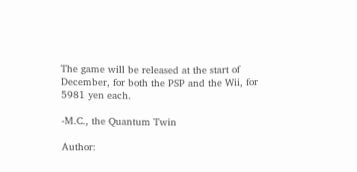The game will be released at the start of December, for both the PSP and the Wii, for 5981 yen each.

-M.C., the Quantum Twin

Author: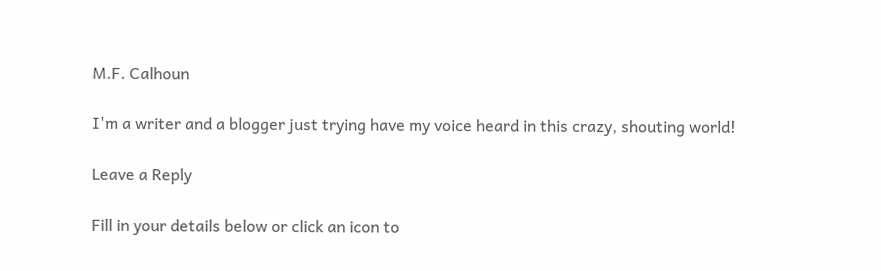M.F. Calhoun

I'm a writer and a blogger just trying have my voice heard in this crazy, shouting world!

Leave a Reply

Fill in your details below or click an icon to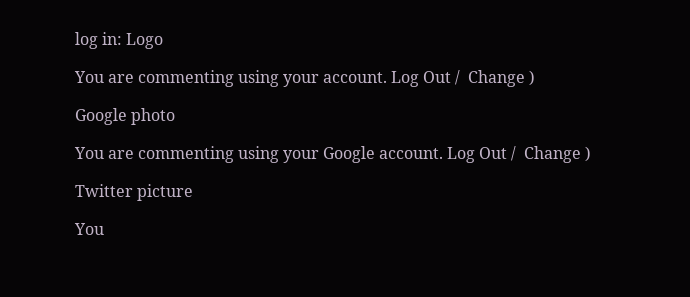log in: Logo

You are commenting using your account. Log Out /  Change )

Google photo

You are commenting using your Google account. Log Out /  Change )

Twitter picture

You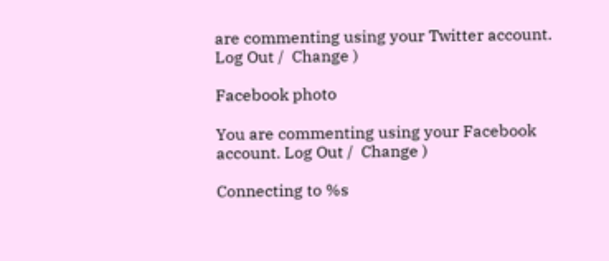are commenting using your Twitter account. Log Out /  Change )

Facebook photo

You are commenting using your Facebook account. Log Out /  Change )

Connecting to %s